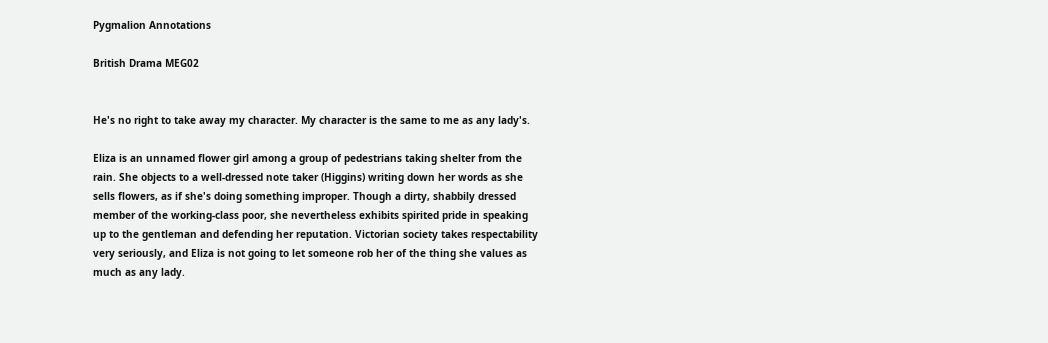Pygmalion Annotations

British Drama MEG02


He's no right to take away my character. My character is the same to me as any lady's.

Eliza is an unnamed flower girl among a group of pedestrians taking shelter from the rain. She objects to a well-dressed note taker (Higgins) writing down her words as she sells flowers, as if she's doing something improper. Though a dirty, shabbily dressed member of the working-class poor, she nevertheless exhibits spirited pride in speaking up to the gentleman and defending her reputation. Victorian society takes respectability very seriously, and Eliza is not going to let someone rob her of the thing she values as much as any lady.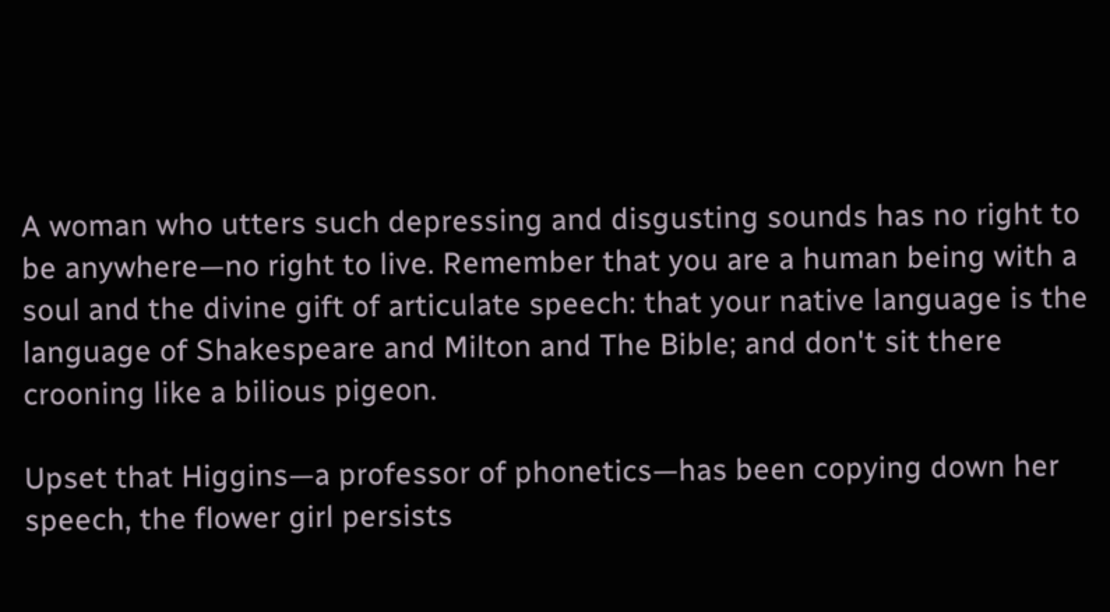A woman who utters such depressing and disgusting sounds has no right to be anywhere—no right to live. Remember that you are a human being with a soul and the divine gift of articulate speech: that your native language is the language of Shakespeare and Milton and The Bible; and don't sit there crooning like a bilious pigeon.

Upset that Higgins—a professor of phonetics—has been copying down her speech, the flower girl persists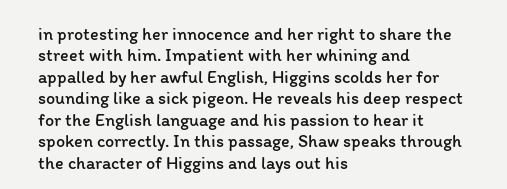in protesting her innocence and her right to share the street with him. Impatient with her whining and appalled by her awful English, Higgins scolds her for sounding like a sick pigeon. He reveals his deep respect for the English language and his passion to hear it spoken correctly. In this passage, Shaw speaks through the character of Higgins and lays out his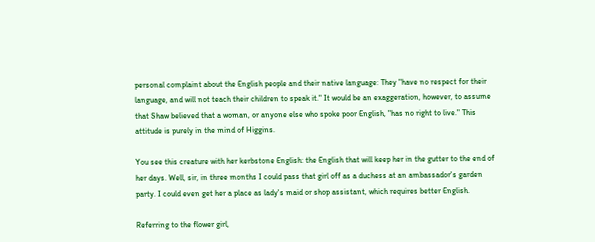personal complaint about the English people and their native language: They "have no respect for their language, and will not teach their children to speak it." It would be an exaggeration, however, to assume that Shaw believed that a woman, or anyone else who spoke poor English, "has no right to live." This attitude is purely in the mind of Higgins.

You see this creature with her kerbstone English: the English that will keep her in the gutter to the end of her days. Well, sir, in three months I could pass that girl off as a duchess at an ambassador's garden party. I could even get her a place as lady's maid or shop assistant, which requires better English.

Referring to the flower girl,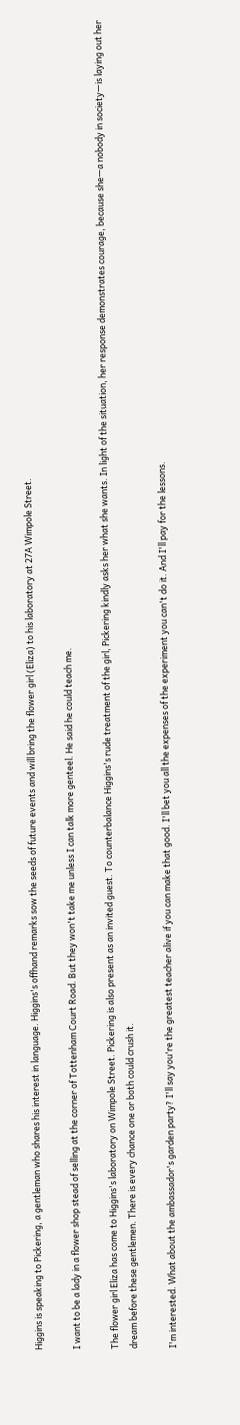Higgins is speaking to Pickering, a gentleman who shares his interest in language. Higgins's offhand remarks sow the seeds of future events and will bring the flower girl (Eliza) to his laboratory at 27A Wimpole Street.

I want to be a lady in a flower shop stead of selling at the corner of Tottenham Court Road. But they won't take me unless I can talk more genteel. He said he could teach me.

The flower girl Eliza has come to Higgins's laboratory on Wimpole Street. Pickering is also present as an invited guest. To counterbalance Higgins's rude treatment of the girl, Pickering kindly asks her what she wants. In light of the situation, her response demonstrates courage, because she—a nobody in society—is laying out her dream before these gentlemen. There is every chance one or both could crush it.

I'm interested. What about the ambassador's garden party? I'll say you're the greatest teacher alive if you can make that good. I'll bet you all the expenses of the experiment you can't do it. And I'll pay for the lessons.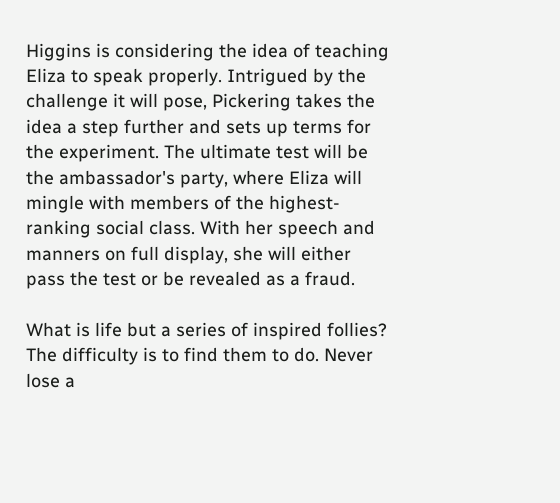Higgins is considering the idea of teaching Eliza to speak properly. Intrigued by the challenge it will pose, Pickering takes the idea a step further and sets up terms for the experiment. The ultimate test will be the ambassador's party, where Eliza will mingle with members of the highest-ranking social class. With her speech and manners on full display, she will either pass the test or be revealed as a fraud.

What is life but a series of inspired follies? The difficulty is to find them to do. Never lose a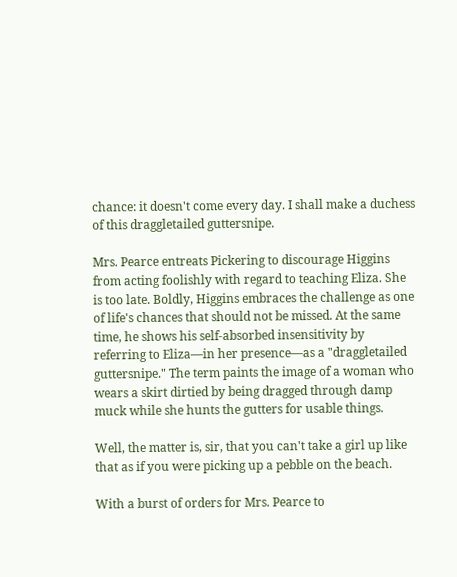chance: it doesn't come every day. I shall make a duchess of this draggletailed guttersnipe.

Mrs. Pearce entreats Pickering to discourage Higgins from acting foolishly with regard to teaching Eliza. She is too late. Boldly, Higgins embraces the challenge as one of life's chances that should not be missed. At the same time, he shows his self-absorbed insensitivity by referring to Eliza—in her presence—as a "draggletailed guttersnipe." The term paints the image of a woman who wears a skirt dirtied by being dragged through damp muck while she hunts the gutters for usable things.

Well, the matter is, sir, that you can't take a girl up like that as if you were picking up a pebble on the beach.

With a burst of orders for Mrs. Pearce to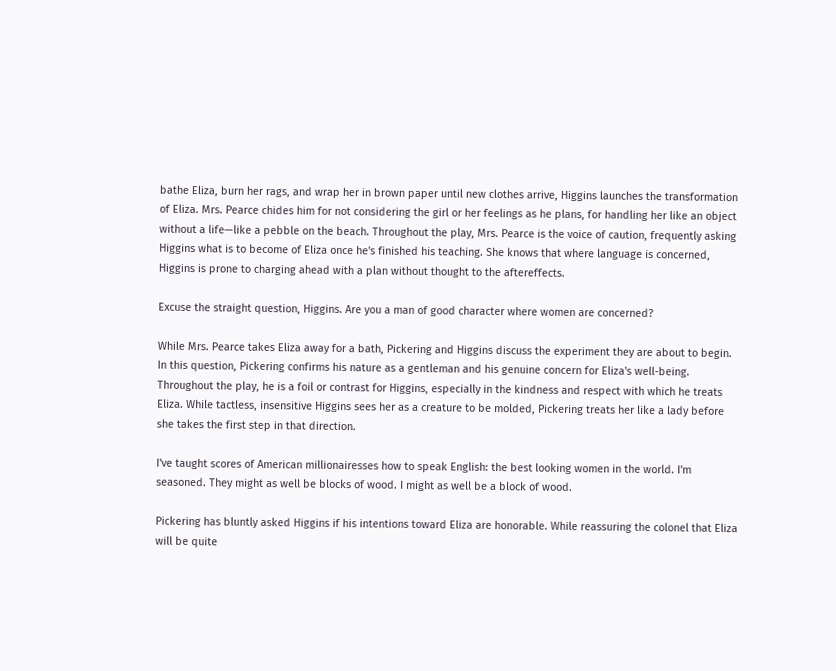bathe Eliza, burn her rags, and wrap her in brown paper until new clothes arrive, Higgins launches the transformation of Eliza. Mrs. Pearce chides him for not considering the girl or her feelings as he plans, for handling her like an object without a life—like a pebble on the beach. Throughout the play, Mrs. Pearce is the voice of caution, frequently asking Higgins what is to become of Eliza once he's finished his teaching. She knows that where language is concerned, Higgins is prone to charging ahead with a plan without thought to the aftereffects.

Excuse the straight question, Higgins. Are you a man of good character where women are concerned?

While Mrs. Pearce takes Eliza away for a bath, Pickering and Higgins discuss the experiment they are about to begin. In this question, Pickering confirms his nature as a gentleman and his genuine concern for Eliza's well-being. Throughout the play, he is a foil or contrast for Higgins, especially in the kindness and respect with which he treats Eliza. While tactless, insensitive Higgins sees her as a creature to be molded, Pickering treats her like a lady before she takes the first step in that direction.

I've taught scores of American millionairesses how to speak English: the best looking women in the world. I'm seasoned. They might as well be blocks of wood. I might as well be a block of wood.

Pickering has bluntly asked Higgins if his intentions toward Eliza are honorable. While reassuring the colonel that Eliza will be quite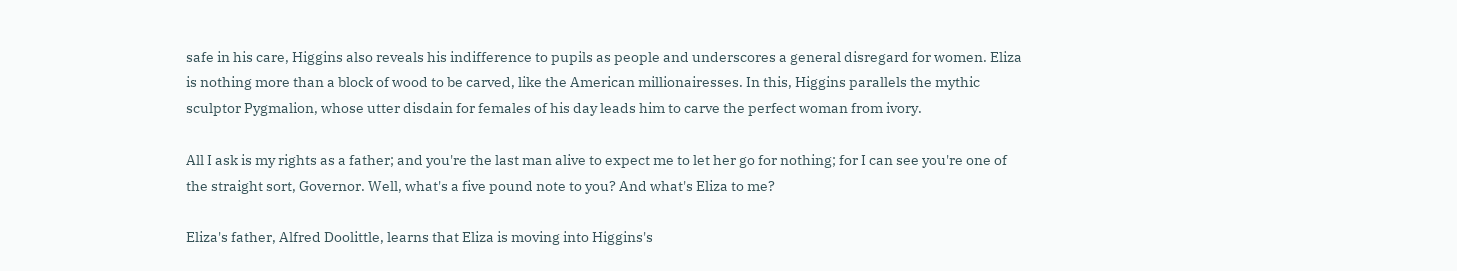safe in his care, Higgins also reveals his indifference to pupils as people and underscores a general disregard for women. Eliza is nothing more than a block of wood to be carved, like the American millionairesses. In this, Higgins parallels the mythic sculptor Pygmalion, whose utter disdain for females of his day leads him to carve the perfect woman from ivory.

All I ask is my rights as a father; and you're the last man alive to expect me to let her go for nothing; for I can see you're one of the straight sort, Governor. Well, what's a five pound note to you? And what's Eliza to me?

Eliza's father, Alfred Doolittle, learns that Eliza is moving into Higgins's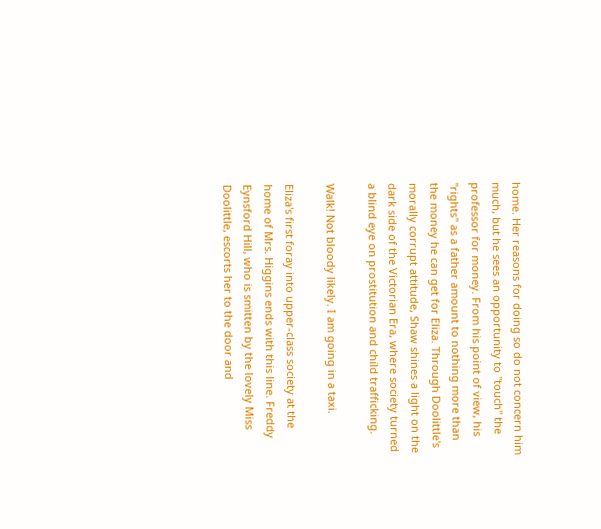home. Her reasons for doing so do not concern him much, but he sees an opportunity to "touch" the professor for money. From his point of view, his "rights" as a father amount to nothing more than the money he can get for Eliza. Through Doolittle's morally corrupt attitude, Shaw shines a light on the dark side of the Victorian Era, where society turned a blind eye on prostitution and child trafficking.

Walk! Not bloody likely. I am going in a taxi.

Eliza's first foray into upper-class society at the home of Mrs. Higgins ends with this line. Freddy Eynsford Hill, who is smitten by the lovely Miss Doolittle, escorts her to the door and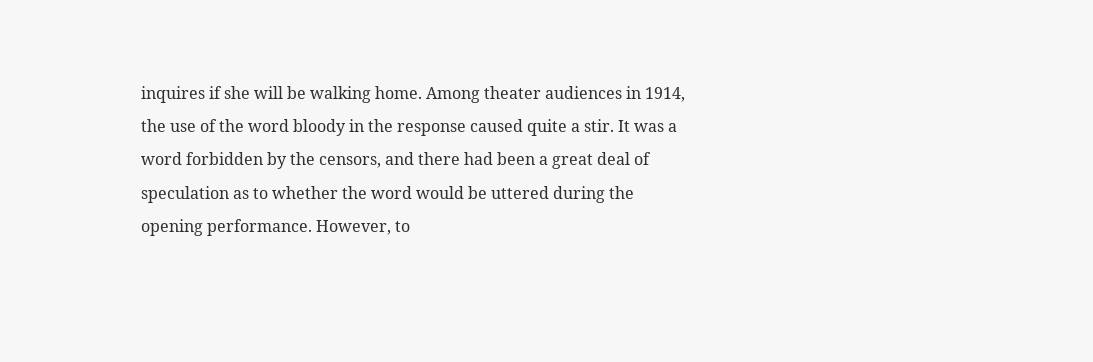inquires if she will be walking home. Among theater audiences in 1914, the use of the word bloody in the response caused quite a stir. It was a word forbidden by the censors, and there had been a great deal of speculation as to whether the word would be uttered during the opening performance. However, to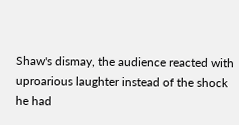Shaw's dismay, the audience reacted with uproarious laughter instead of the shock he had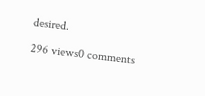desired.

296 views0 comments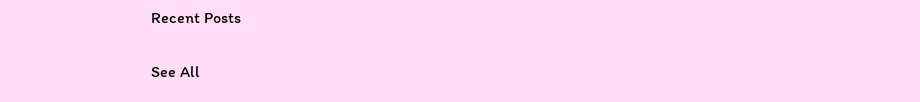Recent Posts

See All